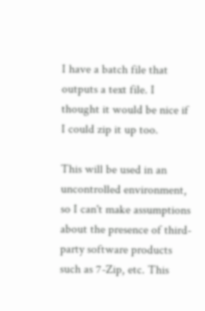I have a batch file that outputs a text file. I thought it would be nice if I could zip it up too.

This will be used in an uncontrolled environment, so I can't make assumptions about the presence of third-party software products such as 7-Zip, etc. This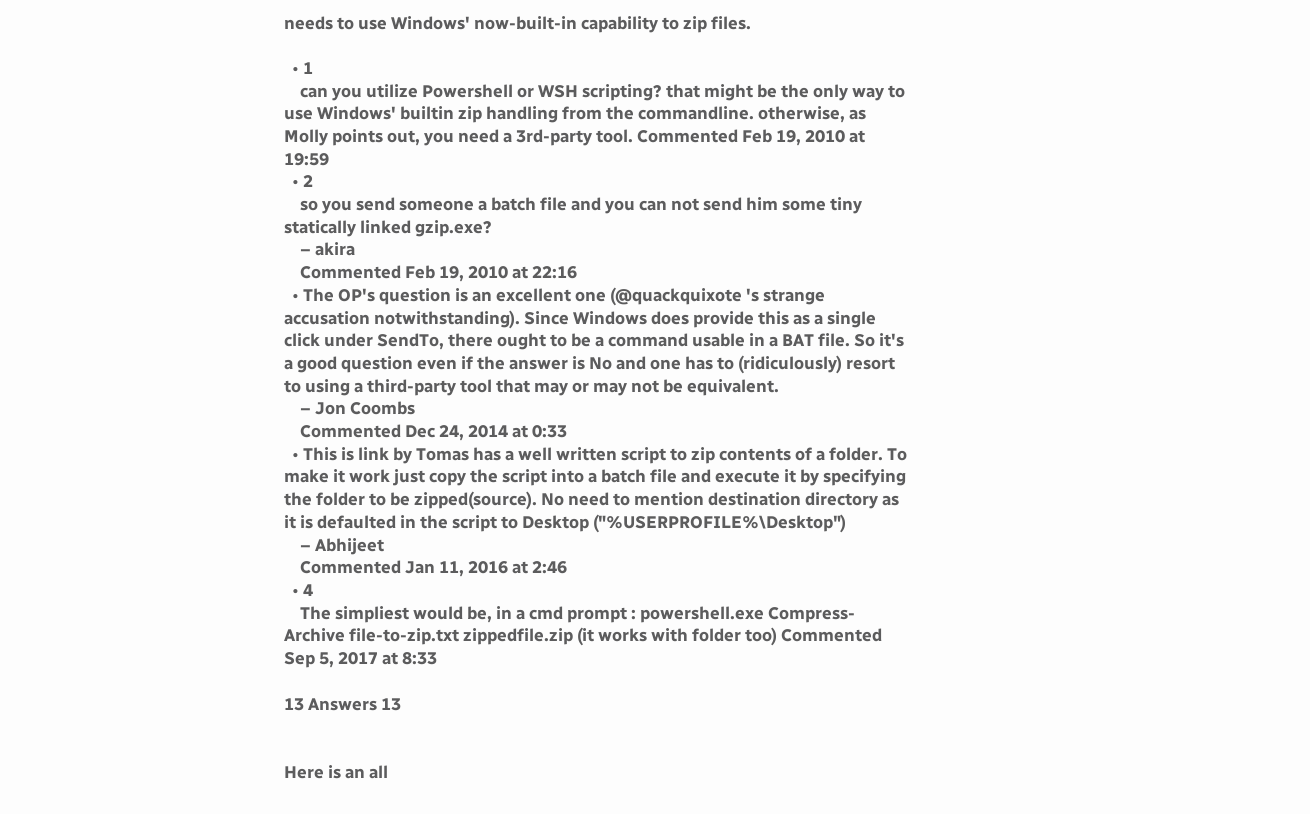needs to use Windows' now-built-in capability to zip files.

  • 1
    can you utilize Powershell or WSH scripting? that might be the only way to use Windows' builtin zip handling from the commandline. otherwise, as Molly points out, you need a 3rd-party tool. Commented Feb 19, 2010 at 19:59
  • 2
    so you send someone a batch file and you can not send him some tiny statically linked gzip.exe?
    – akira
    Commented Feb 19, 2010 at 22:16
  • The OP's question is an excellent one (@quackquixote 's strange accusation notwithstanding). Since Windows does provide this as a single click under SendTo, there ought to be a command usable in a BAT file. So it's a good question even if the answer is No and one has to (ridiculously) resort to using a third-party tool that may or may not be equivalent.
    – Jon Coombs
    Commented Dec 24, 2014 at 0:33
  • This is link by Tomas has a well written script to zip contents of a folder. To make it work just copy the script into a batch file and execute it by specifying the folder to be zipped(source). No need to mention destination directory as it is defaulted in the script to Desktop ("%USERPROFILE%\Desktop")
    – Abhijeet
    Commented Jan 11, 2016 at 2:46
  • 4
    The simpliest would be, in a cmd prompt : powershell.exe Compress-Archive file-to-zip.txt zippedfile.zip (it works with folder too) Commented Sep 5, 2017 at 8:33

13 Answers 13


Here is an all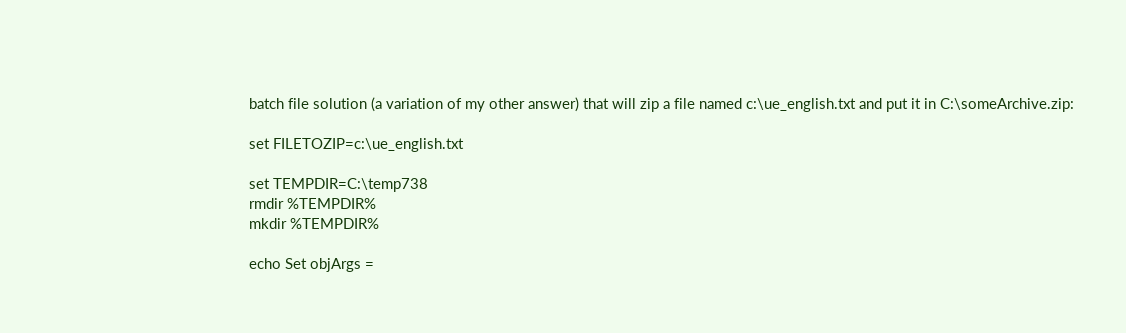batch file solution (a variation of my other answer) that will zip a file named c:\ue_english.txt and put it in C:\someArchive.zip:

set FILETOZIP=c:\ue_english.txt

set TEMPDIR=C:\temp738
rmdir %TEMPDIR%
mkdir %TEMPDIR%

echo Set objArgs =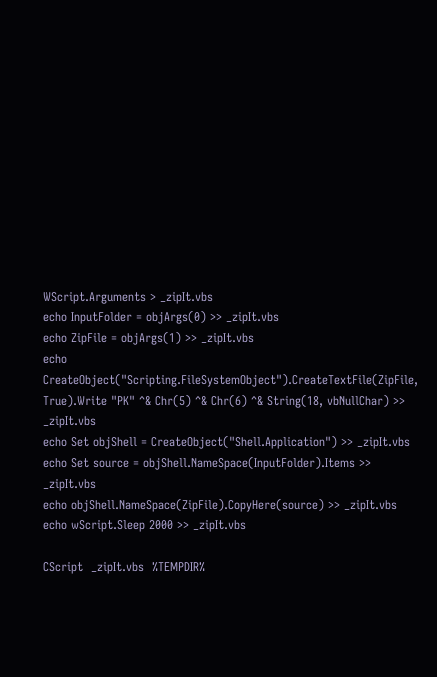WScript.Arguments > _zipIt.vbs
echo InputFolder = objArgs(0) >> _zipIt.vbs
echo ZipFile = objArgs(1) >> _zipIt.vbs
echo CreateObject("Scripting.FileSystemObject").CreateTextFile(ZipFile, True).Write "PK" ^& Chr(5) ^& Chr(6) ^& String(18, vbNullChar) >> _zipIt.vbs
echo Set objShell = CreateObject("Shell.Application") >> _zipIt.vbs
echo Set source = objShell.NameSpace(InputFolder).Items >> _zipIt.vbs
echo objShell.NameSpace(ZipFile).CopyHere(source) >> _zipIt.vbs
echo wScript.Sleep 2000 >> _zipIt.vbs

CScript  _zipIt.vbs  %TEMPDIR%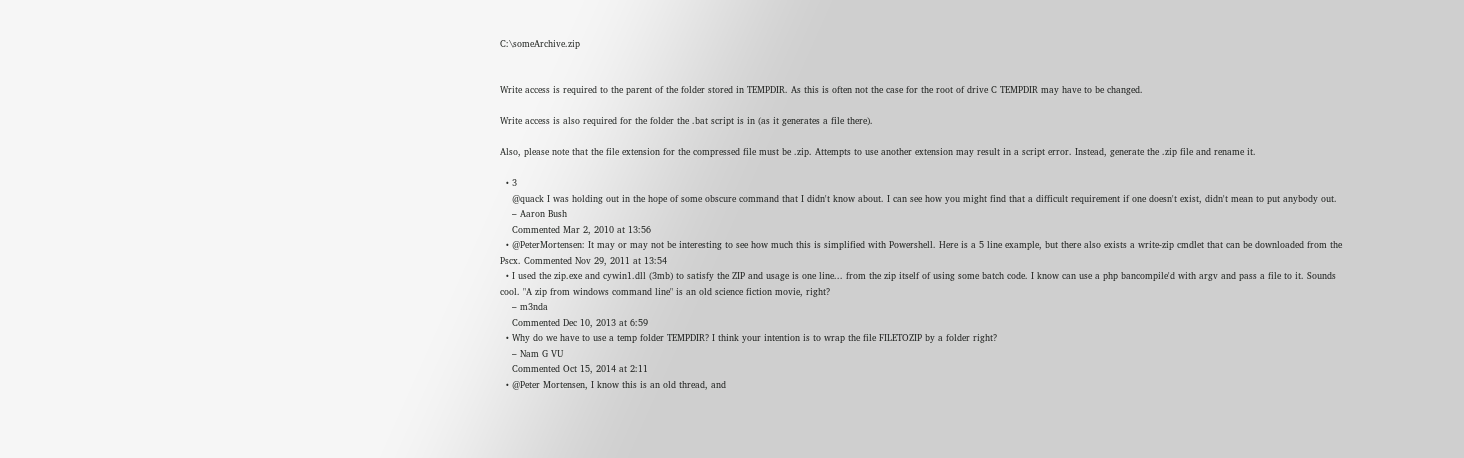C:\someArchive.zip


Write access is required to the parent of the folder stored in TEMPDIR. As this is often not the case for the root of drive C TEMPDIR may have to be changed.

Write access is also required for the folder the .bat script is in (as it generates a file there).

Also, please note that the file extension for the compressed file must be .zip. Attempts to use another extension may result in a script error. Instead, generate the .zip file and rename it.

  • 3
    @quack I was holding out in the hope of some obscure command that I didn't know about. I can see how you might find that a difficult requirement if one doesn't exist, didn't mean to put anybody out.
    – Aaron Bush
    Commented Mar 2, 2010 at 13:56
  • @PeterMortensen: It may or may not be interesting to see how much this is simplified with Powershell. Here is a 5 line example, but there also exists a write-zip cmdlet that can be downloaded from the Pscx. Commented Nov 29, 2011 at 13:54
  • I used the zip.exe and cywin1.dll (3mb) to satisfy the ZIP and usage is one line... from the zip itself of using some batch code. I know can use a php bancompile'd with argv and pass a file to it. Sounds cool. "A zip from windows command line" is an old science fiction movie, right?
    – m3nda
    Commented Dec 10, 2013 at 6:59
  • Why do we have to use a temp folder TEMPDIR? I think your intention is to wrap the file FILETOZIP by a folder right?
    – Nam G VU
    Commented Oct 15, 2014 at 2:11
  • @Peter Mortensen, I know this is an old thread, and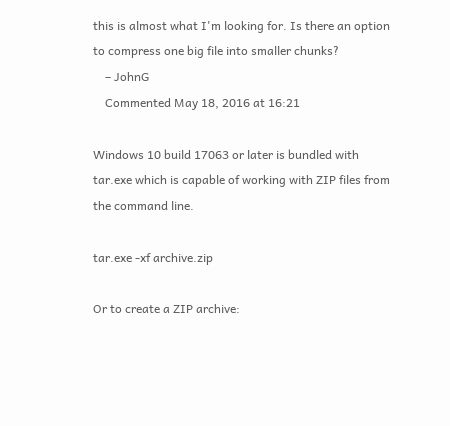this is almost what I'm looking for. Is there an option to compress one big file into smaller chunks?
    – JohnG
    Commented May 18, 2016 at 16:21

Windows 10 build 17063 or later is bundled with tar.exe which is capable of working with ZIP files from the command line.

tar.exe -xf archive.zip

Or to create a ZIP archive: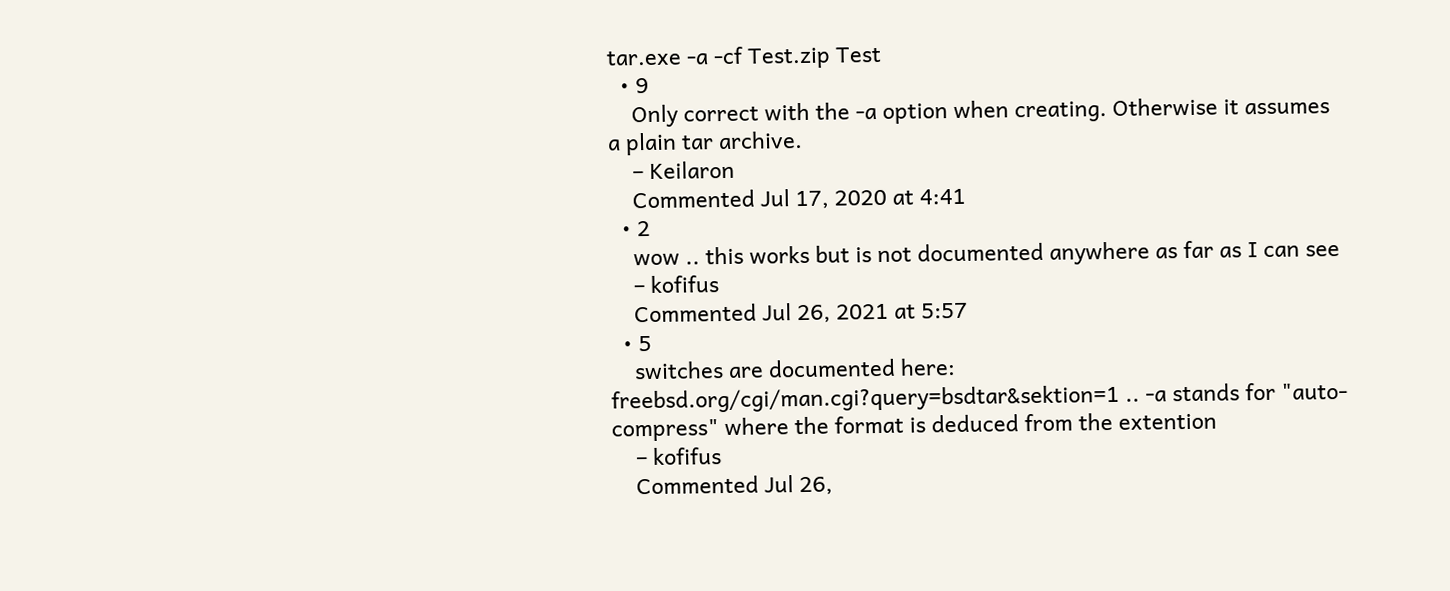tar.exe -a -cf Test.zip Test
  • 9
    Only correct with the -a option when creating. Otherwise it assumes a plain tar archive.
    – Keilaron
    Commented Jul 17, 2020 at 4:41
  • 2
    wow .. this works but is not documented anywhere as far as I can see
    – kofifus
    Commented Jul 26, 2021 at 5:57
  • 5
    switches are documented here: freebsd.org/cgi/man.cgi?query=bsdtar&sektion=1 .. -a stands for "auto-compress" where the format is deduced from the extention
    – kofifus
    Commented Jul 26,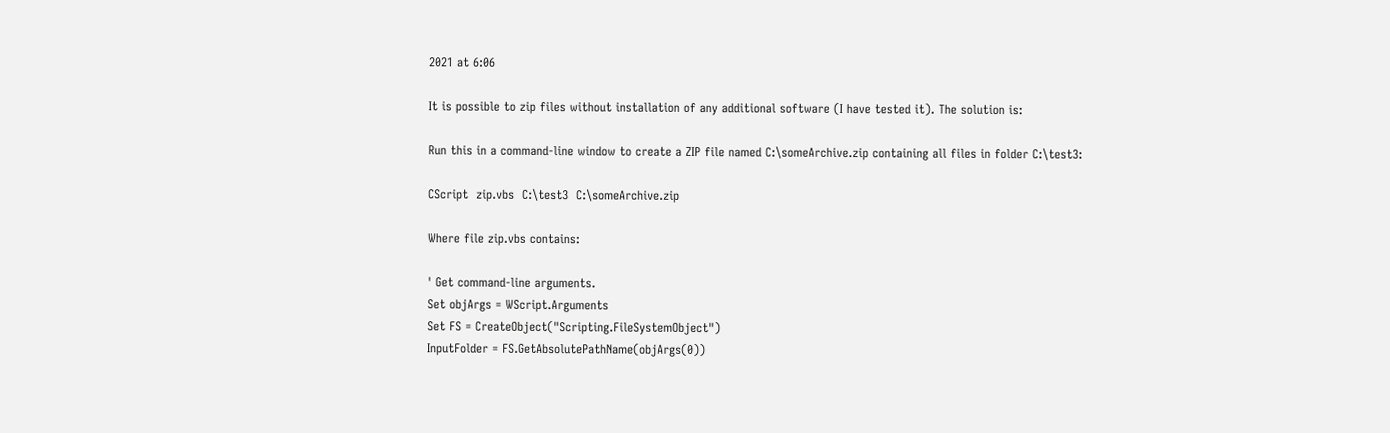2021 at 6:06

It is possible to zip files without installation of any additional software (I have tested it). The solution is:

Run this in a command-line window to create a ZIP file named C:\someArchive.zip containing all files in folder C:\test3:

CScript  zip.vbs  C:\test3  C:\someArchive.zip

Where file zip.vbs contains:

' Get command-line arguments.
Set objArgs = WScript.Arguments
Set FS = CreateObject("Scripting.FileSystemObject")
InputFolder = FS.GetAbsolutePathName(objArgs(0))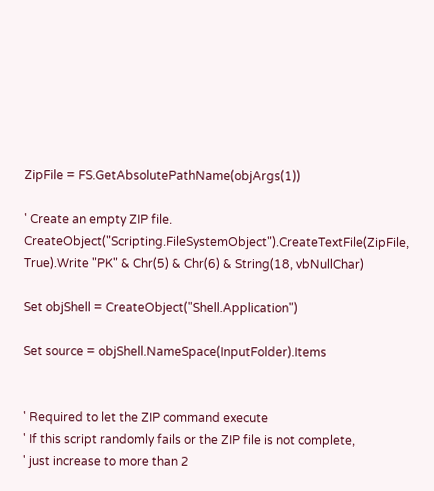ZipFile = FS.GetAbsolutePathName(objArgs(1))

' Create an empty ZIP file.
CreateObject("Scripting.FileSystemObject").CreateTextFile(ZipFile, True).Write "PK" & Chr(5) & Chr(6) & String(18, vbNullChar)

Set objShell = CreateObject("Shell.Application")

Set source = objShell.NameSpace(InputFolder).Items


' Required to let the ZIP command execute
' If this script randomly fails or the ZIP file is not complete,
' just increase to more than 2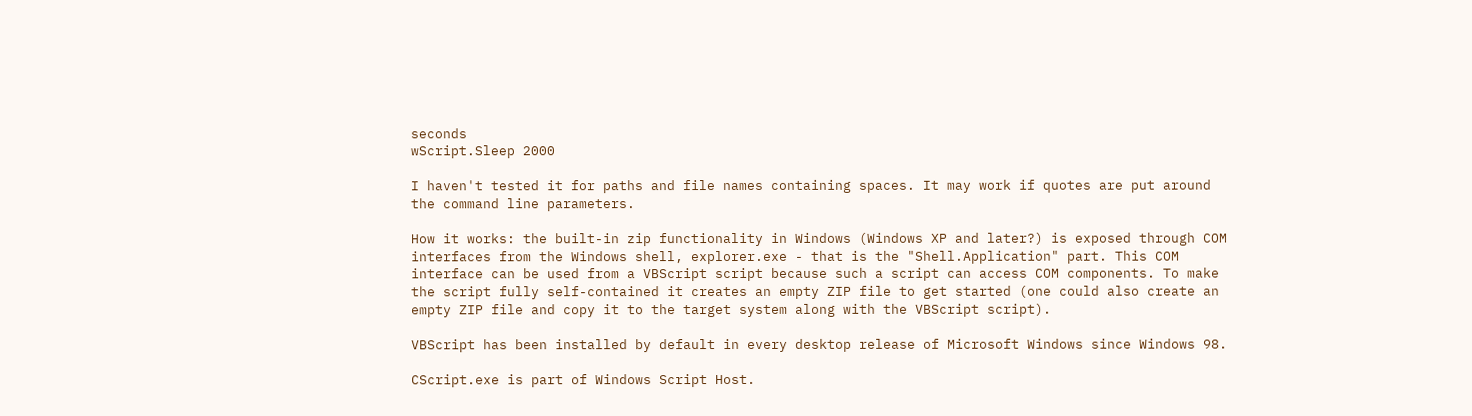seconds
wScript.Sleep 2000

I haven't tested it for paths and file names containing spaces. It may work if quotes are put around the command line parameters.

How it works: the built-in zip functionality in Windows (Windows XP and later?) is exposed through COM interfaces from the Windows shell, explorer.exe - that is the "Shell.Application" part. This COM interface can be used from a VBScript script because such a script can access COM components. To make the script fully self-contained it creates an empty ZIP file to get started (one could also create an empty ZIP file and copy it to the target system along with the VBScript script).

VBScript has been installed by default in every desktop release of Microsoft Windows since Windows 98.

CScript.exe is part of Windows Script Host.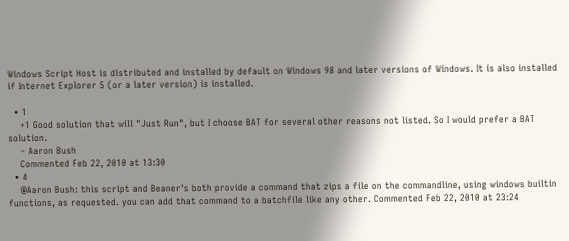Windows Script Host is distributed and installed by default on Windows 98 and later versions of Windows. It is also installed if Internet Explorer 5 (or a later version) is installed.

  • 1
    +1 Good solution that will "Just Run", but I choose BAT for several other reasons not listed. So I would prefer a BAT solution.
    – Aaron Bush
    Commented Feb 22, 2010 at 13:30
  • 4
    @Aaron Bush: this script and Beaner's both provide a command that zips a file on the commandline, using windows builtin functions, as requested. you can add that command to a batchfile like any other. Commented Feb 22, 2010 at 23:24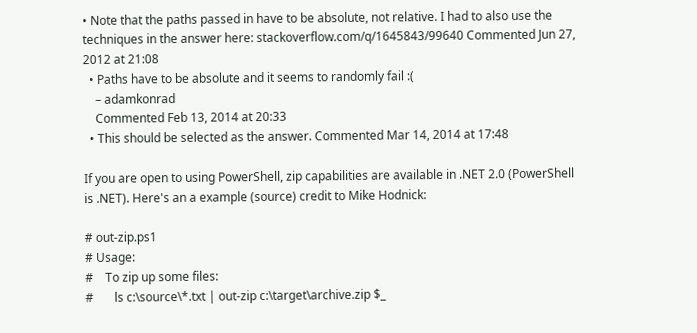• Note that the paths passed in have to be absolute, not relative. I had to also use the techniques in the answer here: stackoverflow.com/q/1645843/99640 Commented Jun 27, 2012 at 21:08
  • Paths have to be absolute and it seems to randomly fail :(
    – adamkonrad
    Commented Feb 13, 2014 at 20:33
  • This should be selected as the answer. Commented Mar 14, 2014 at 17:48

If you are open to using PowerShell, zip capabilities are available in .NET 2.0 (PowerShell is .NET). Here's an a example (source) credit to Mike Hodnick:

# out-zip.ps1
# Usage:
#    To zip up some files:
#       ls c:\source\*.txt | out-zip c:\target\archive.zip $_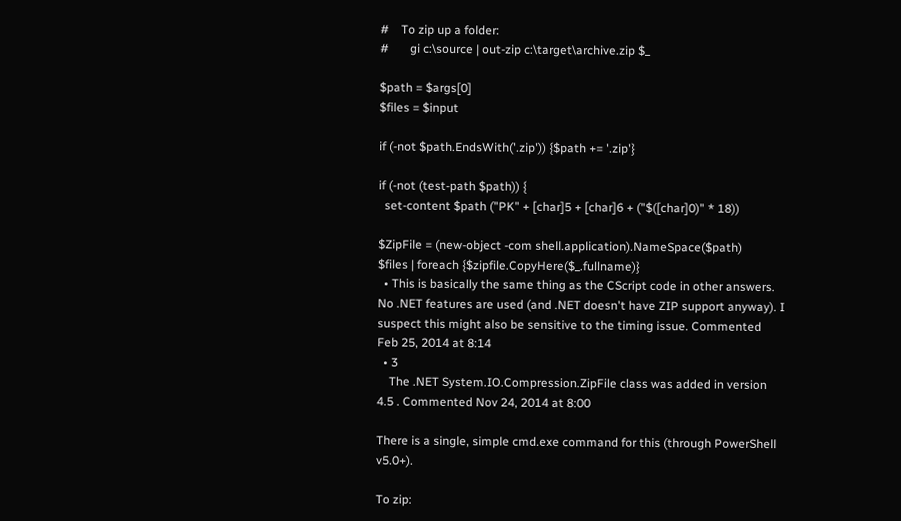#    To zip up a folder:
#       gi c:\source | out-zip c:\target\archive.zip $_

$path = $args[0]
$files = $input

if (-not $path.EndsWith('.zip')) {$path += '.zip'}

if (-not (test-path $path)) {
  set-content $path ("PK" + [char]5 + [char]6 + ("$([char]0)" * 18))

$ZipFile = (new-object -com shell.application).NameSpace($path)
$files | foreach {$zipfile.CopyHere($_.fullname)}
  • This is basically the same thing as the CScript code in other answers. No .NET features are used (and .NET doesn't have ZIP support anyway). I suspect this might also be sensitive to the timing issue. Commented Feb 25, 2014 at 8:14
  • 3
    The .NET System.IO.Compression.ZipFile class was added in version 4.5 . Commented Nov 24, 2014 at 8:00

There is a single, simple cmd.exe command for this (through PowerShell v5.0+).

To zip: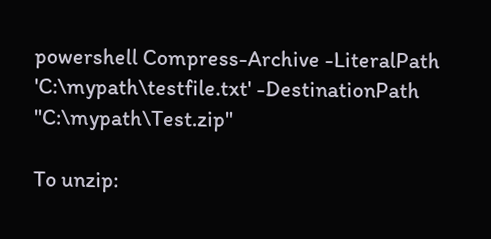powershell Compress-Archive -LiteralPath 'C:\mypath\testfile.txt' -DestinationPath "C:\mypath\Test.zip"

To unzip: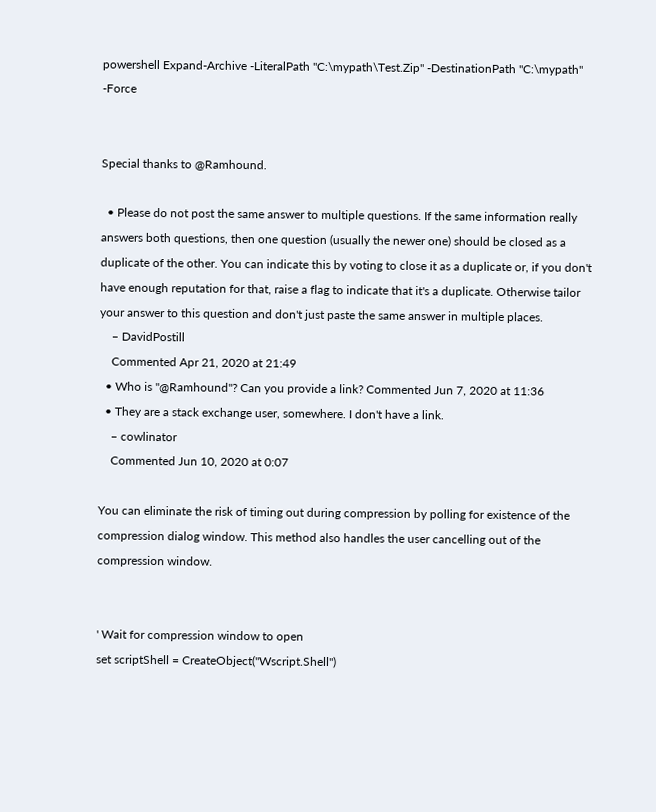powershell Expand-Archive -LiteralPath "C:\mypath\Test.Zip" -DestinationPath "C:\mypath" -Force


Special thanks to @Ramhound.

  • Please do not post the same answer to multiple questions. If the same information really answers both questions, then one question (usually the newer one) should be closed as a duplicate of the other. You can indicate this by voting to close it as a duplicate or, if you don't have enough reputation for that, raise a flag to indicate that it's a duplicate. Otherwise tailor your answer to this question and don't just paste the same answer in multiple places.
    – DavidPostill
    Commented Apr 21, 2020 at 21:49
  • Who is "@Ramhound"? Can you provide a link? Commented Jun 7, 2020 at 11:36
  • They are a stack exchange user, somewhere. I don't have a link.
    – cowlinator
    Commented Jun 10, 2020 at 0:07

You can eliminate the risk of timing out during compression by polling for existence of the compression dialog window. This method also handles the user cancelling out of the compression window.


' Wait for compression window to open
set scriptShell = CreateObject("Wscript.Shell")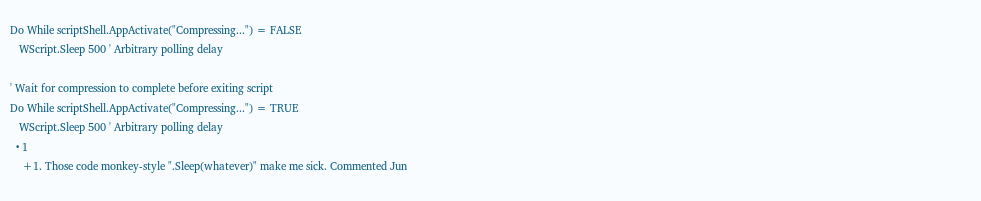Do While scriptShell.AppActivate("Compressing...") = FALSE
   WScript.Sleep 500 ' Arbitrary polling delay

' Wait for compression to complete before exiting script
Do While scriptShell.AppActivate("Compressing...") = TRUE
   WScript.Sleep 500 ' Arbitrary polling delay
  • 1
    +1. Those code monkey-style ".Sleep(whatever)" make me sick. Commented Jun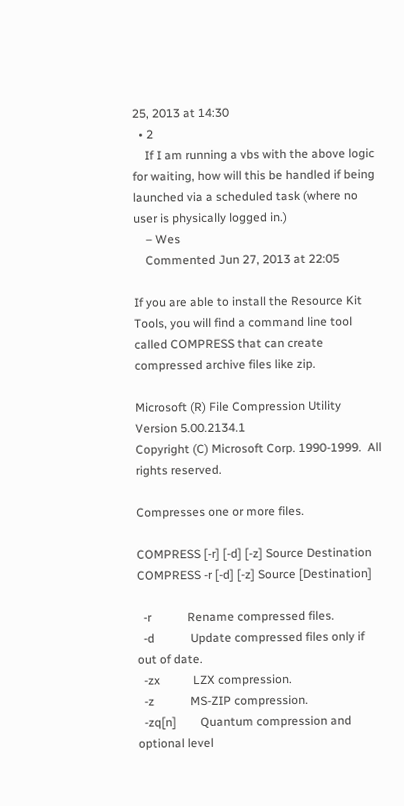25, 2013 at 14:30
  • 2
    If I am running a vbs with the above logic for waiting, how will this be handled if being launched via a scheduled task (where no user is physically logged in.)
    – Wes
    Commented Jun 27, 2013 at 22:05

If you are able to install the Resource Kit Tools, you will find a command line tool called COMPRESS that can create compressed archive files like zip.

Microsoft (R) File Compression Utility  Version 5.00.2134.1
Copyright (C) Microsoft Corp. 1990-1999.  All rights reserved.

Compresses one or more files.

COMPRESS [-r] [-d] [-z] Source Destination
COMPRESS -r [-d] [-z] Source [Destination]

  -r            Rename compressed files.
  -d            Update compressed files only if out of date.
  -zx           LZX compression.
  -z            MS-ZIP compression.
  -zq[n]        Quantum compression and optional level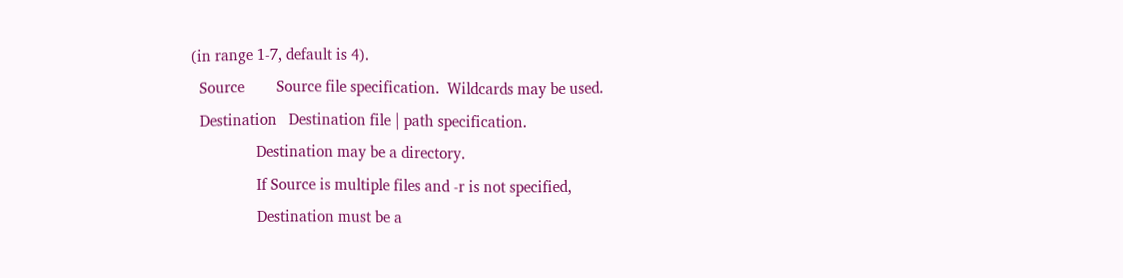(in range 1-7, default is 4).
  Source        Source file specification.  Wildcards may be used.
  Destination   Destination file | path specification.
                Destination may be a directory.
                If Source is multiple files and -r is not specified,
                Destination must be a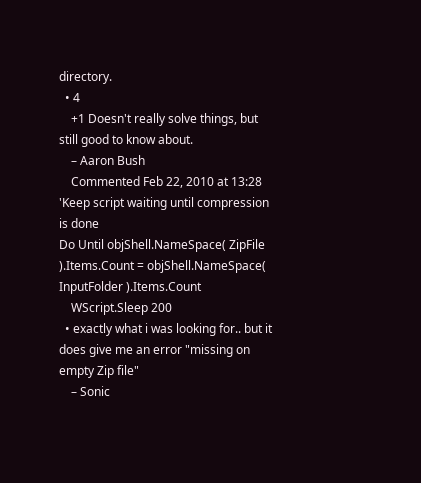directory.
  • 4
    +1 Doesn't really solve things, but still good to know about.
    – Aaron Bush
    Commented Feb 22, 2010 at 13:28
'Keep script waiting until compression is done
Do Until objShell.NameSpace( ZipFile ).Items.Count = objShell.NameSpace( InputFolder ).Items.Count
    WScript.Sleep 200
  • exactly what i was looking for.. but it does give me an error "missing on empty Zip file"
    – Sonic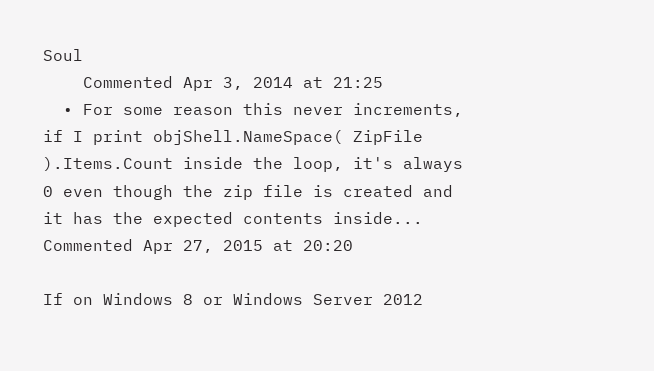Soul
    Commented Apr 3, 2014 at 21:25
  • For some reason this never increments, if I print objShell.NameSpace( ZipFile ).Items.Count inside the loop, it's always 0 even though the zip file is created and it has the expected contents inside... Commented Apr 27, 2015 at 20:20

If on Windows 8 or Windows Server 2012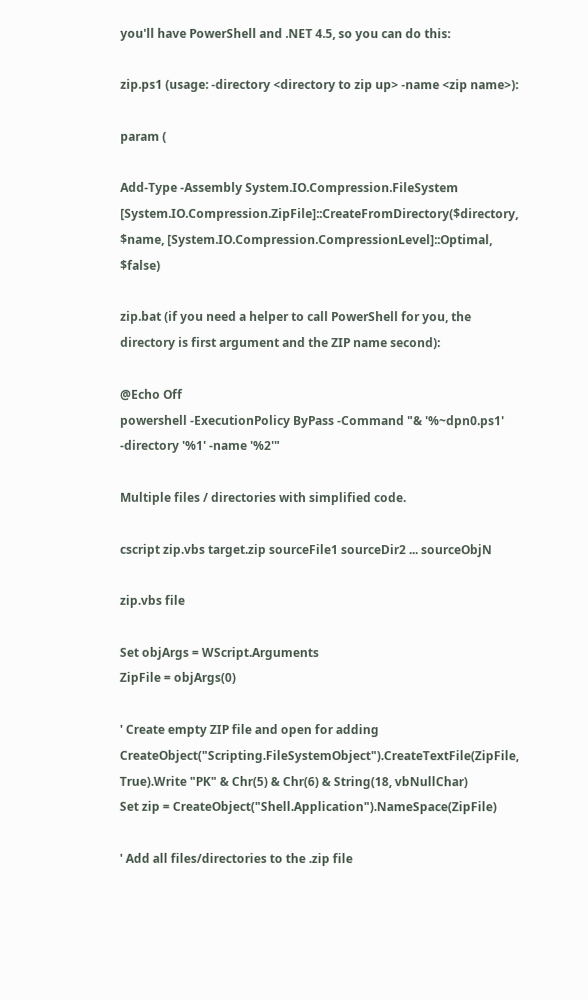you'll have PowerShell and .NET 4.5, so you can do this:

zip.ps1 (usage: -directory <directory to zip up> -name <zip name>):

param (

Add-Type -Assembly System.IO.Compression.FileSystem
[System.IO.Compression.ZipFile]::CreateFromDirectory($directory, $name, [System.IO.Compression.CompressionLevel]::Optimal, $false)

zip.bat (if you need a helper to call PowerShell for you, the directory is first argument and the ZIP name second):

@Echo Off
powershell -ExecutionPolicy ByPass -Command "& '%~dpn0.ps1' -directory '%1' -name '%2'"

Multiple files / directories with simplified code.

cscript zip.vbs target.zip sourceFile1 sourceDir2 ... sourceObjN

zip.vbs file

Set objArgs = WScript.Arguments
ZipFile = objArgs(0)

' Create empty ZIP file and open for adding
CreateObject("Scripting.FileSystemObject").CreateTextFile(ZipFile, True).Write "PK" & Chr(5) & Chr(6) & String(18, vbNullChar)
Set zip = CreateObject("Shell.Application").NameSpace(ZipFile)

' Add all files/directories to the .zip file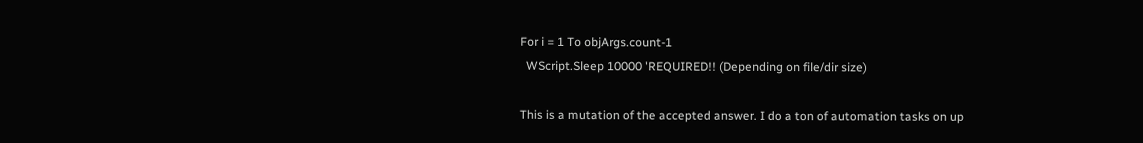For i = 1 To objArgs.count-1
  WScript.Sleep 10000 'REQUIRED!! (Depending on file/dir size)

This is a mutation of the accepted answer. I do a ton of automation tasks on up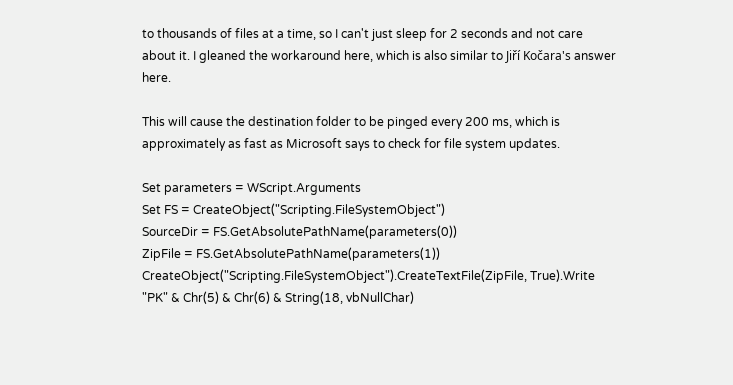to thousands of files at a time, so I can't just sleep for 2 seconds and not care about it. I gleaned the workaround here, which is also similar to Jiří Kočara's answer here.

This will cause the destination folder to be pinged every 200 ms, which is approximately as fast as Microsoft says to check for file system updates.

Set parameters = WScript.Arguments
Set FS = CreateObject("Scripting.FileSystemObject")
SourceDir = FS.GetAbsolutePathName(parameters(0))
ZipFile = FS.GetAbsolutePathName(parameters(1))
CreateObject("Scripting.FileSystemObject").CreateTextFile(ZipFile, True).Write "PK" & Chr(5) & Chr(6) & String(18, vbNullChar)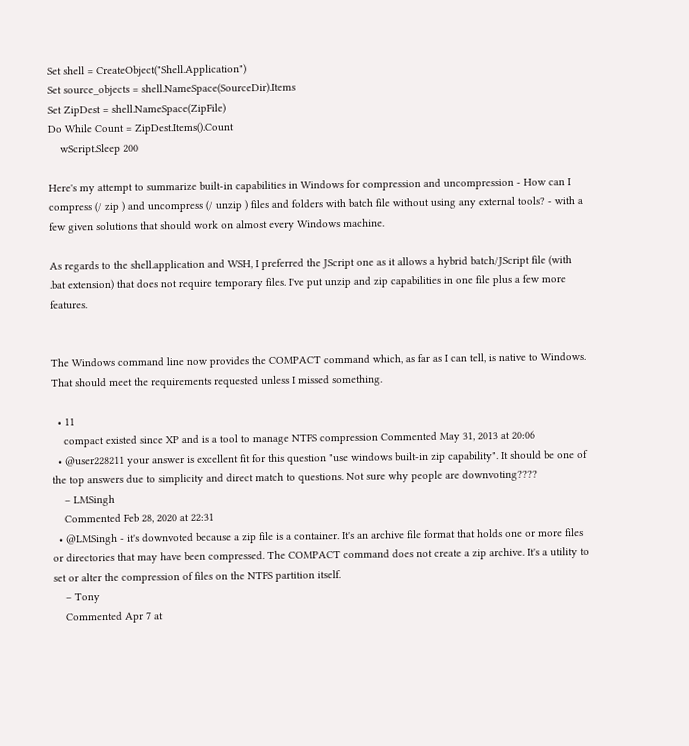Set shell = CreateObject("Shell.Application")
Set source_objects = shell.NameSpace(SourceDir).Items
Set ZipDest = shell.NameSpace(ZipFile)
Do While Count = ZipDest.Items().Count
    wScript.Sleep 200

Here's my attempt to summarize built-in capabilities in Windows for compression and uncompression - How can I compress (/ zip ) and uncompress (/ unzip ) files and folders with batch file without using any external tools? - with a few given solutions that should work on almost every Windows machine.

As regards to the shell.application and WSH, I preferred the JScript one as it allows a hybrid batch/JScript file (with .bat extension) that does not require temporary files. I've put unzip and zip capabilities in one file plus a few more features.


The Windows command line now provides the COMPACT command which, as far as I can tell, is native to Windows. That should meet the requirements requested unless I missed something.

  • 11
    compact existed since XP and is a tool to manage NTFS compression Commented May 31, 2013 at 20:06
  • @user228211 your answer is excellent fit for this question "use windows built-in zip capability". It should be one of the top answers due to simplicity and direct match to questions. Not sure why people are downvoting????
    – LMSingh
    Commented Feb 28, 2020 at 22:31
  • @LMSingh - it's downvoted because a zip file is a container. It's an archive file format that holds one or more files or directories that may have been compressed. The COMPACT command does not create a zip archive. It's a utility to set or alter the compression of files on the NTFS partition itself.
    – Tony
    Commented Apr 7 at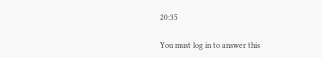20:35

You must log in to answer this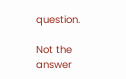question.

Not the answer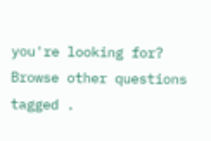you're looking for? Browse other questions tagged .